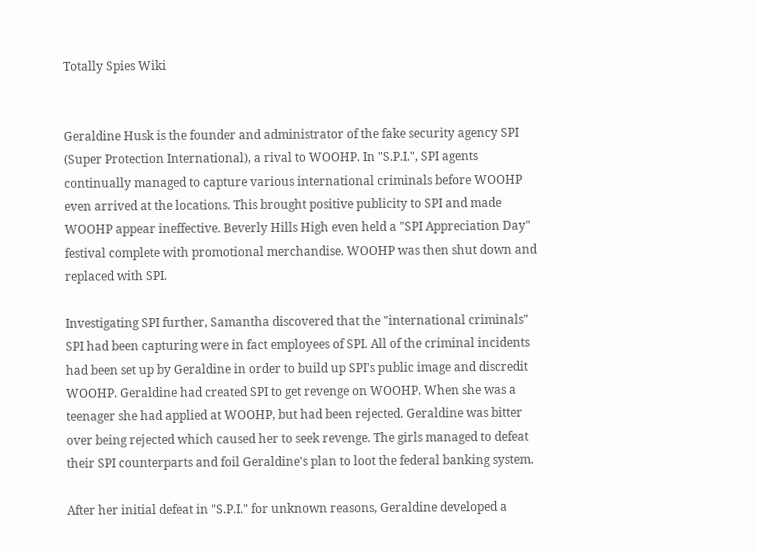Totally Spies Wiki


Geraldine Husk is the founder and administrator of the fake security agency SPI (Super Protection International), a rival to WOOHP. In "S.P.I.", SPI agents continually managed to capture various international criminals before WOOHP even arrived at the locations. This brought positive publicity to SPI and made WOOHP appear ineffective. Beverly Hills High even held a "SPI Appreciation Day" festival complete with promotional merchandise. WOOHP was then shut down and replaced with SPI.

Investigating SPI further, Samantha discovered that the "international criminals" SPI had been capturing were in fact employees of SPI. All of the criminal incidents had been set up by Geraldine in order to build up SPI's public image and discredit WOOHP. Geraldine had created SPI to get revenge on WOOHP. When she was a teenager she had applied at WOOHP, but had been rejected. Geraldine was bitter over being rejected which caused her to seek revenge. The girls managed to defeat their SPI counterparts and foil Geraldine's plan to loot the federal banking system.

After her initial defeat in "S.P.I." for unknown reasons, Geraldine developed a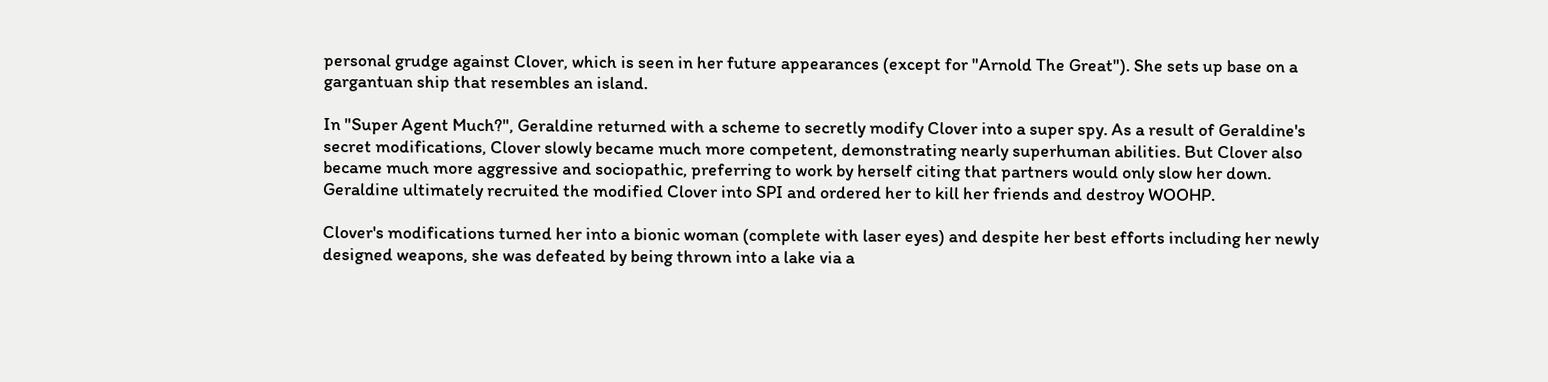personal grudge against Clover, which is seen in her future appearances (except for "Arnold The Great"). She sets up base on a gargantuan ship that resembles an island.

In "Super Agent Much?", Geraldine returned with a scheme to secretly modify Clover into a super spy. As a result of Geraldine's secret modifications, Clover slowly became much more competent, demonstrating nearly superhuman abilities. But Clover also became much more aggressive and sociopathic, preferring to work by herself citing that partners would only slow her down. Geraldine ultimately recruited the modified Clover into SPI and ordered her to kill her friends and destroy WOOHP.

Clover's modifications turned her into a bionic woman (complete with laser eyes) and despite her best efforts including her newly designed weapons, she was defeated by being thrown into a lake via a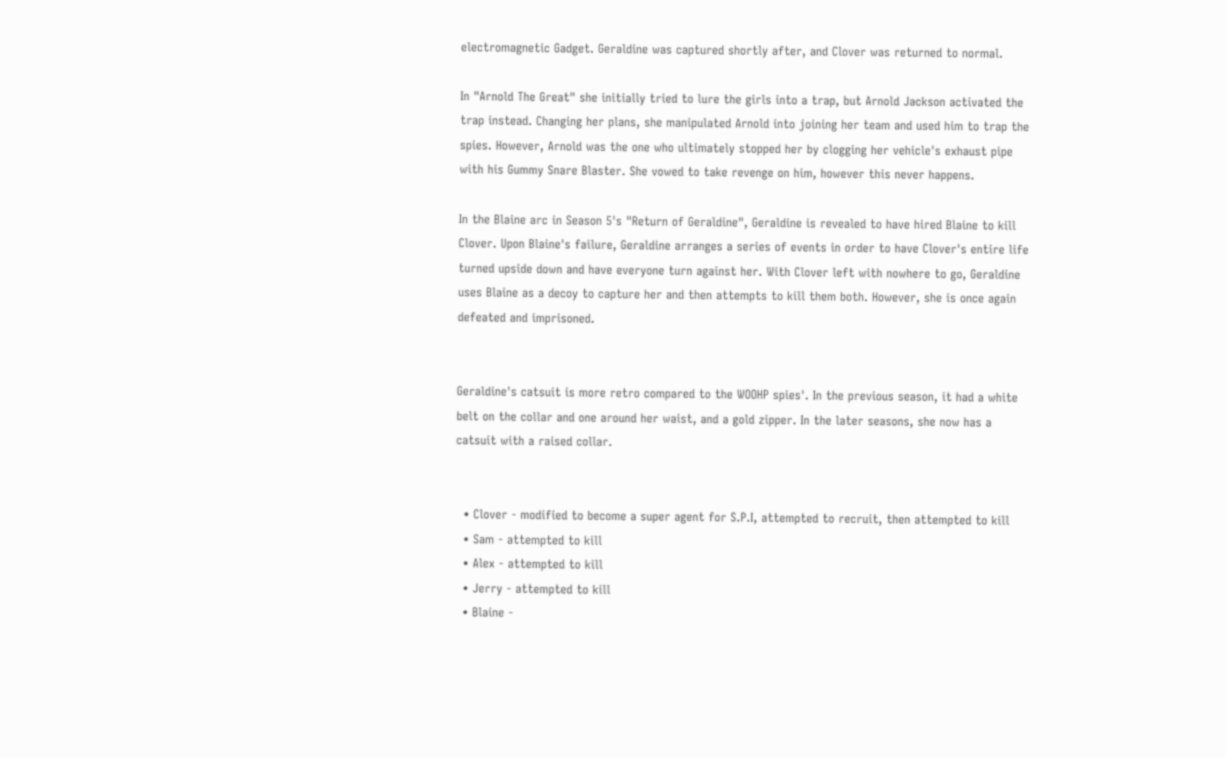electromagnetic Gadget. Geraldine was captured shortly after, and Clover was returned to normal.

In "Arnold The Great" she initially tried to lure the girls into a trap, but Arnold Jackson activated the trap instead. Changing her plans, she manipulated Arnold into joining her team and used him to trap the spies. However, Arnold was the one who ultimately stopped her by clogging her vehicle's exhaust pipe with his Gummy Snare Blaster. She vowed to take revenge on him, however this never happens.

In the Blaine arc in Season 5's "Return of Geraldine", Geraldine is revealed to have hired Blaine to kill Clover. Upon Blaine's failure, Geraldine arranges a series of events in order to have Clover's entire life turned upside down and have everyone turn against her. With Clover left with nowhere to go, Geraldine uses Blaine as a decoy to capture her and then attempts to kill them both. However, she is once again defeated and imprisoned.


Geraldine's catsuit is more retro compared to the WOOHP spies'. In the previous season, it had a white belt on the collar and one around her waist, and a gold zipper. In the later seasons, she now has a catsuit with a raised collar.


  • Clover - modified to become a super agent for S.P.I, attempted to recruit, then attempted to kill
  • Sam - attempted to kill
  • Alex - attempted to kill
  • Jerry - attempted to kill
  • Blaine -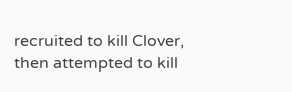recruited to kill Clover, then attempted to kill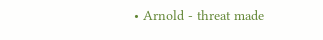• Arnold - threat made